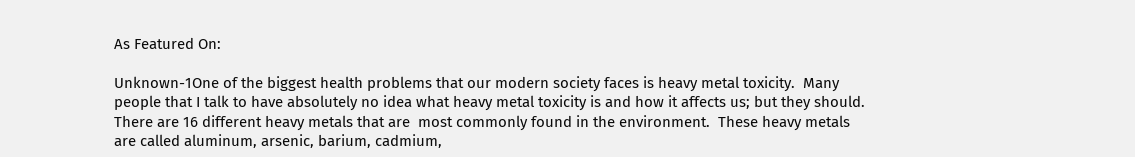As Featured On:

Unknown-1One of the biggest health problems that our modern society faces is heavy metal toxicity.  Many people that I talk to have absolutely no idea what heavy metal toxicity is and how it affects us; but they should.  There are 16 different heavy metals that are  most commonly found in the environment.  These heavy metals are called aluminum, arsenic, barium, cadmium,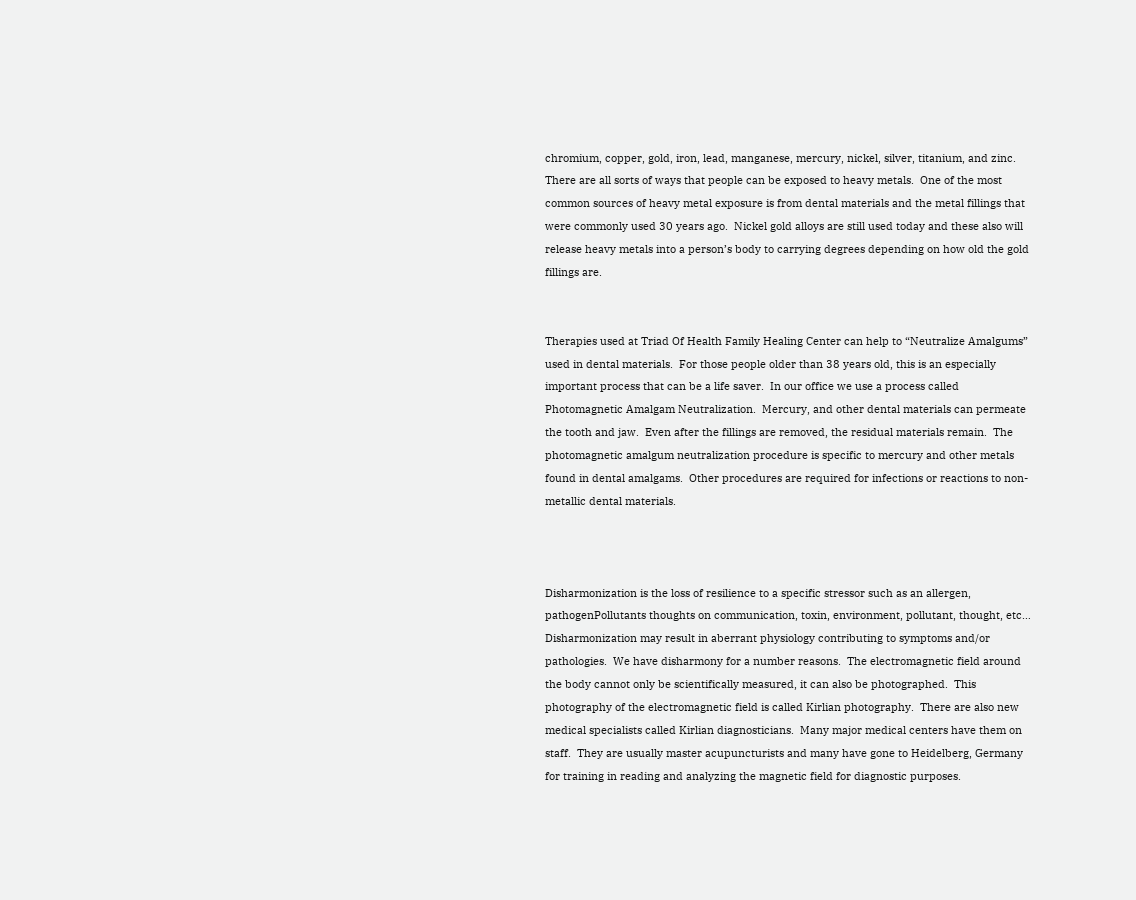chromium, copper, gold, iron, lead, manganese, mercury, nickel, silver, titanium, and zinc.  There are all sorts of ways that people can be exposed to heavy metals.  One of the most common sources of heavy metal exposure is from dental materials and the metal fillings that were commonly used 30 years ago.  Nickel gold alloys are still used today and these also will release heavy metals into a person’s body to carrying degrees depending on how old the gold fillings are.


Therapies used at Triad Of Health Family Healing Center can help to “Neutralize Amalgums” used in dental materials.  For those people older than 38 years old, this is an especially important process that can be a life saver.  In our office we use a process called Photomagnetic Amalgam Neutralization.  Mercury, and other dental materials can permeate the tooth and jaw.  Even after the fillings are removed, the residual materials remain.  The photomagnetic amalgum neutralization procedure is specific to mercury and other metals found in dental amalgams.  Other procedures are required for infections or reactions to non-metallic dental materials.



Disharmonization is the loss of resilience to a specific stressor such as an allergen, pathogenPollutants thoughts on communication, toxin, environment, pollutant, thought, etc…  Disharmonization may result in aberrant physiology contributing to symptoms and/or pathologies.  We have disharmony for a number reasons.  The electromagnetic field around the body cannot only be scientifically measured, it can also be photographed.  This photography of the electromagnetic field is called Kirlian photography.  There are also new medical specialists called Kirlian diagnosticians.  Many major medical centers have them on staff.  They are usually master acupuncturists and many have gone to Heidelberg, Germany for training in reading and analyzing the magnetic field for diagnostic purposes.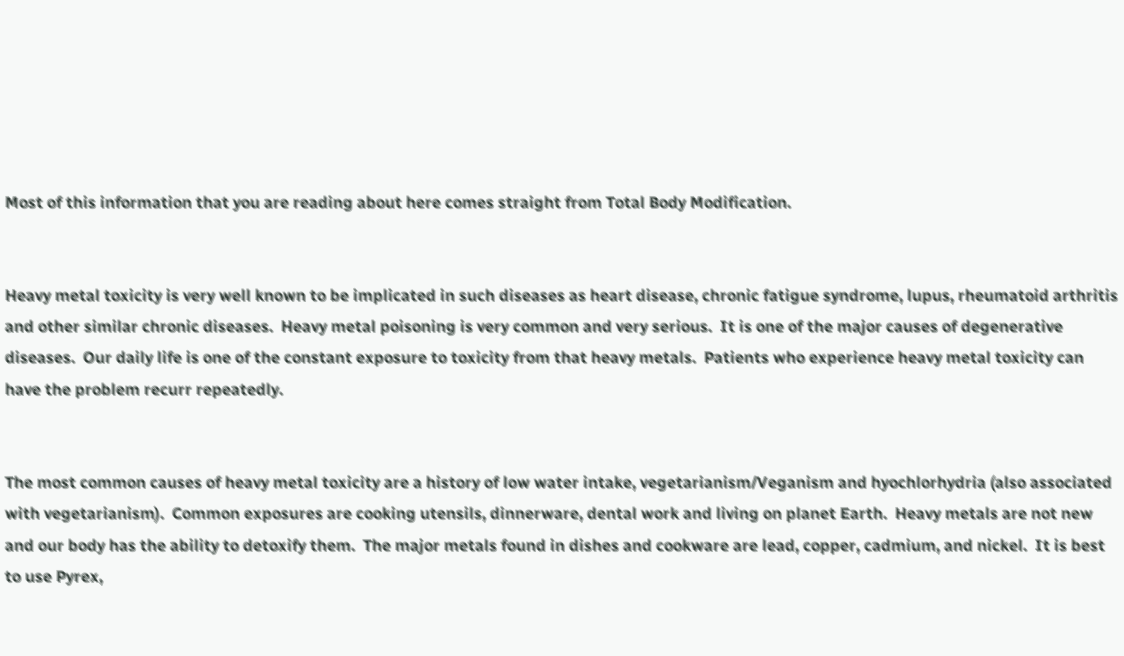Most of this information that you are reading about here comes straight from Total Body Modification.


Heavy metal toxicity is very well known to be implicated in such diseases as heart disease, chronic fatigue syndrome, lupus, rheumatoid arthritis and other similar chronic diseases.  Heavy metal poisoning is very common and very serious.  It is one of the major causes of degenerative diseases.  Our daily life is one of the constant exposure to toxicity from that heavy metals.  Patients who experience heavy metal toxicity can have the problem recurr repeatedly.


The most common causes of heavy metal toxicity are a history of low water intake, vegetarianism/Veganism and hyochlorhydria (also associated with vegetarianism).  Common exposures are cooking utensils, dinnerware, dental work and living on planet Earth.  Heavy metals are not new and our body has the ability to detoxify them.  The major metals found in dishes and cookware are lead, copper, cadmium, and nickel.  It is best to use Pyrex,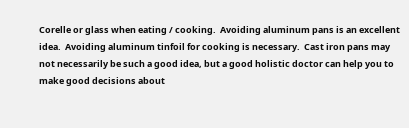Corelle or glass when eating / cooking.  Avoiding aluminum pans is an excellent idea.  Avoiding aluminum tinfoil for cooking is necessary.  Cast iron pans may not necessarily be such a good idea, but a good holistic doctor can help you to make good decisions about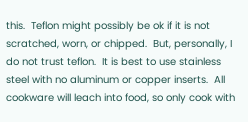this.  Teflon might possibly be ok if it is not scratched, worn, or chipped.  But, personally, I do not trust teflon.  It is best to use stainless steel with no aluminum or copper inserts.  All cookware will leach into food, so only cook with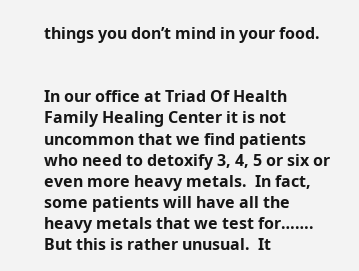things you don’t mind in your food.


In our office at Triad Of Health Family Healing Center it is not uncommon that we find patients who need to detoxify 3, 4, 5 or six or even more heavy metals.  In fact, some patients will have all the heavy metals that we test for……. But this is rather unusual.  It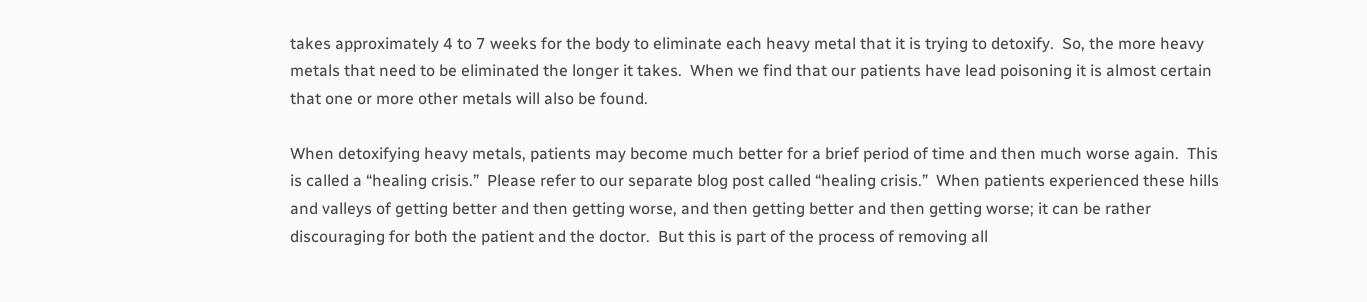takes approximately 4 to 7 weeks for the body to eliminate each heavy metal that it is trying to detoxify.  So, the more heavy metals that need to be eliminated the longer it takes.  When we find that our patients have lead poisoning it is almost certain that one or more other metals will also be found.

When detoxifying heavy metals, patients may become much better for a brief period of time and then much worse again.  This is called a “healing crisis.”  Please refer to our separate blog post called “healing crisis.”  When patients experienced these hills and valleys of getting better and then getting worse, and then getting better and then getting worse; it can be rather discouraging for both the patient and the doctor.  But this is part of the process of removing all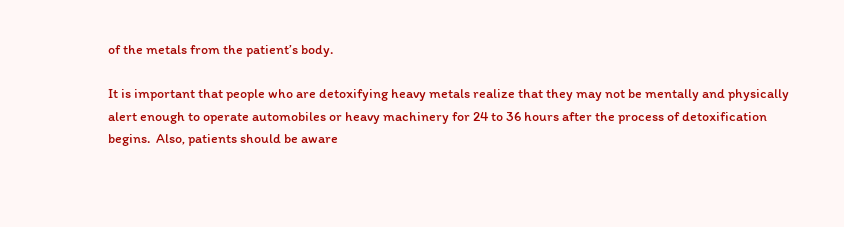of the metals from the patient’s body.

It is important that people who are detoxifying heavy metals realize that they may not be mentally and physically alert enough to operate automobiles or heavy machinery for 24 to 36 hours after the process of detoxification begins.  Also, patients should be aware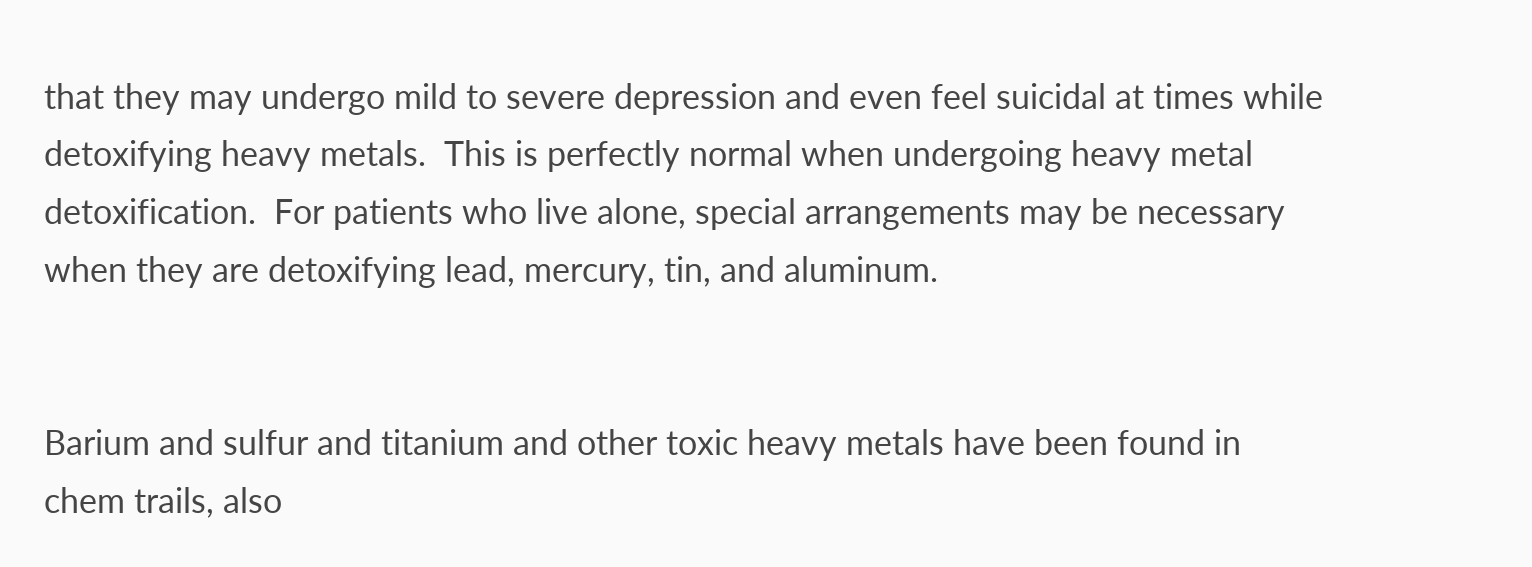that they may undergo mild to severe depression and even feel suicidal at times while detoxifying heavy metals.  This is perfectly normal when undergoing heavy metal detoxification.  For patients who live alone, special arrangements may be necessary when they are detoxifying lead, mercury, tin, and aluminum.


Barium and sulfur and titanium and other toxic heavy metals have been found in chem trails, also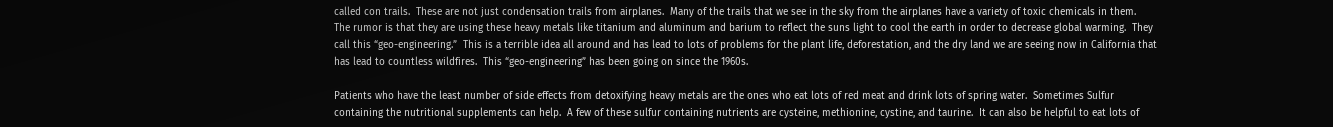called con trails.  These are not just condensation trails from airplanes.  Many of the trails that we see in the sky from the airplanes have a variety of toxic chemicals in them.  The rumor is that they are using these heavy metals like titanium and aluminum and barium to reflect the suns light to cool the earth in order to decrease global warming.  They call this “geo-engineering.”  This is a terrible idea all around and has lead to lots of problems for the plant life, deforestation, and the dry land we are seeing now in California that has lead to countless wildfires.  This “geo-engineering” has been going on since the 1960s.

Patients who have the least number of side effects from detoxifying heavy metals are the ones who eat lots of red meat and drink lots of spring water.  Sometimes Sulfur containing the nutritional supplements can help.  A few of these sulfur containing nutrients are cysteine, methionine, cystine, and taurine.  It can also be helpful to eat lots of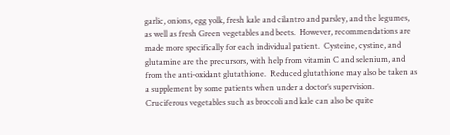garlic, onions, egg yolk, fresh kale and cilantro and parsley, and the legumes, as well as fresh Green vegetables and beets.  However, recommendations are made more specifically for each individual patient.  Cysteine, cystine, and glutamine are the precursors, with help from vitamin C and selenium, and from the anti-oxidant glutathione.  Reduced glutathione may also be taken as a supplement by some patients when under a doctor’s supervision.  Cruciferous vegetables such as broccoli and kale can also be quite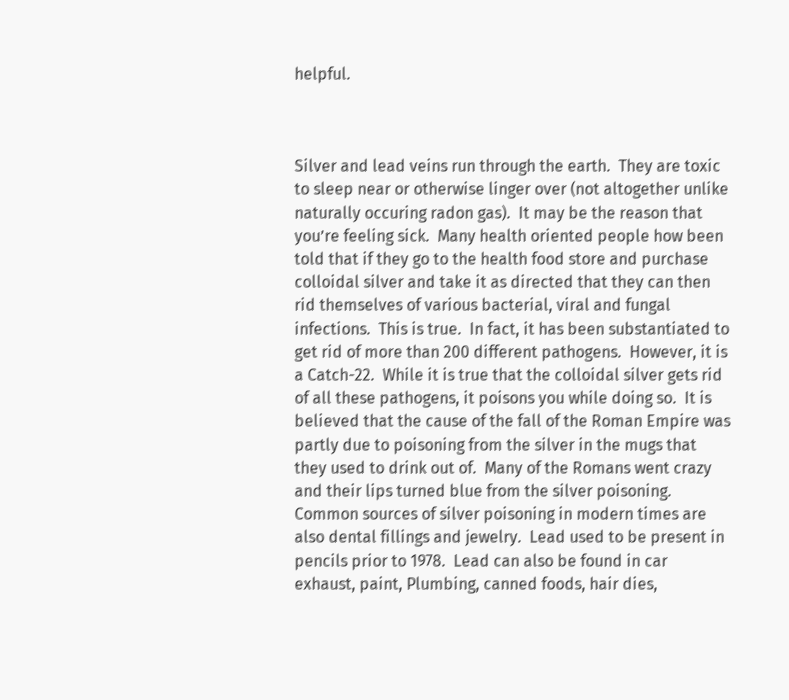helpful.



Silver and lead veins run through the earth.  They are toxic to sleep near or otherwise linger over (not altogether unlike naturally occuring radon gas).  It may be the reason that you’re feeling sick.  Many health oriented people how been told that if they go to the health food store and purchase colloidal silver and take it as directed that they can then rid themselves of various bacterial, viral and fungal infections.  This is true.  In fact, it has been substantiated to get rid of more than 200 different pathogens.  However, it is a Catch-22.  While it is true that the colloidal silver gets rid of all these pathogens, it poisons you while doing so.  It is believed that the cause of the fall of the Roman Empire was partly due to poisoning from the silver in the mugs that they used to drink out of.  Many of the Romans went crazy and their lips turned blue from the silver poisoning.  Common sources of silver poisoning in modern times are also dental fillings and jewelry.  Lead used to be present in pencils prior to 1978.  Lead can also be found in car exhaust, paint, Plumbing, canned foods, hair dies,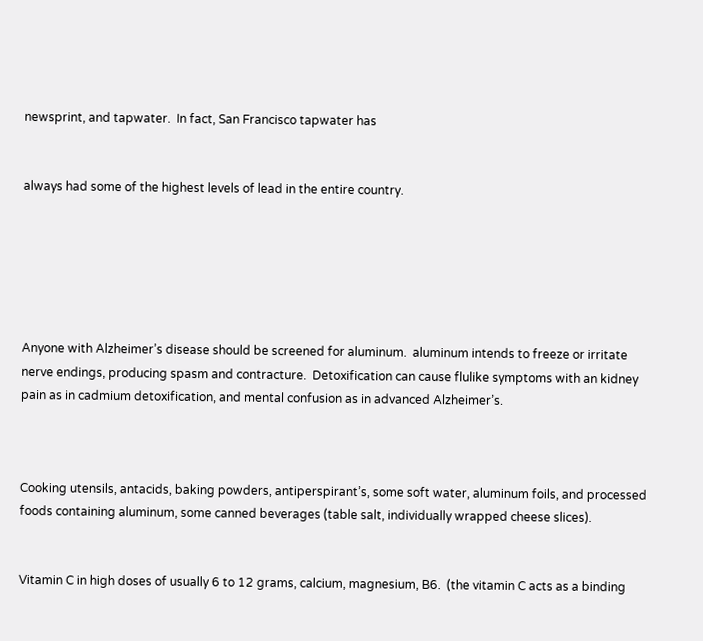newsprint, and tapwater.  In fact, San Francisco tapwater has


always had some of the highest levels of lead in the entire country.






Anyone with Alzheimer’s disease should be screened for aluminum.  aluminum intends to freeze or irritate nerve endings, producing spasm and contracture.  Detoxification can cause flulike symptoms with an kidney pain as in cadmium detoxification, and mental confusion as in advanced Alzheimer’s.



Cooking utensils, antacids, baking powders, antiperspirant’s, some soft water, aluminum foils, and processed foods containing aluminum, some canned beverages (table salt, individually wrapped cheese slices).


Vitamin C in high doses of usually 6 to 12 grams, calcium, magnesium, B6.  (the vitamin C acts as a binding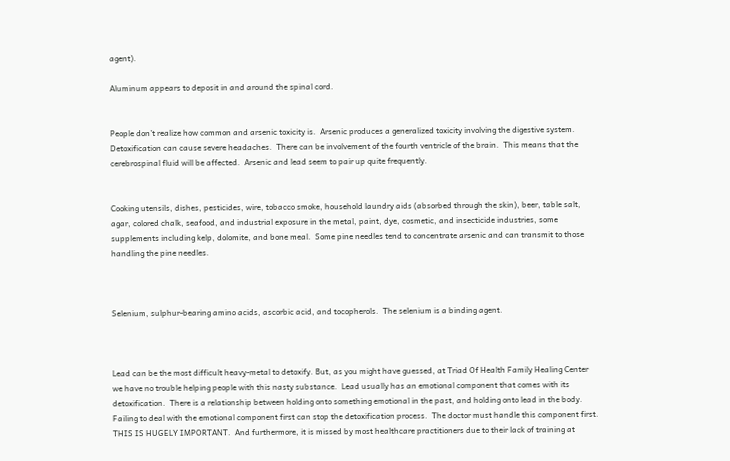agent).

Aluminum appears to deposit in and around the spinal cord.


People don’t realize how common and arsenic toxicity is.  Arsenic produces a generalized toxicity involving the digestive system.  Detoxification can cause severe headaches.  There can be involvement of the fourth ventricle of the brain.  This means that the cerebrospinal fluid will be affected.  Arsenic and lead seem to pair up quite frequently.


Cooking utensils, dishes, pesticides, wire, tobacco smoke, household laundry aids (absorbed through the skin), beer, table salt, agar, colored chalk, seafood, and industrial exposure in the metal, paint, dye, cosmetic, and insecticide industries, some supplements including kelp, dolomite, and bone meal.  Some pine needles tend to concentrate arsenic and can transmit to those handling the pine needles.



Selenium, sulphur-bearing amino acids, ascorbic acid, and tocopherols.  The selenium is a binding agent.



Lead can be the most difficult heavy-metal to detoxify. But, as you might have guessed, at Triad Of Health Family Healing Center we have no trouble helping people with this nasty substance.  Lead usually has an emotional component that comes with its detoxification.  There is a relationship between holding onto something emotional in the past, and holding onto lead in the body.  Failing to deal with the emotional component first can stop the detoxification process.  The doctor must handle this component first.  THIS IS HUGELY IMPORTANT.  And furthermore, it is missed by most healthcare practitioners due to their lack of training at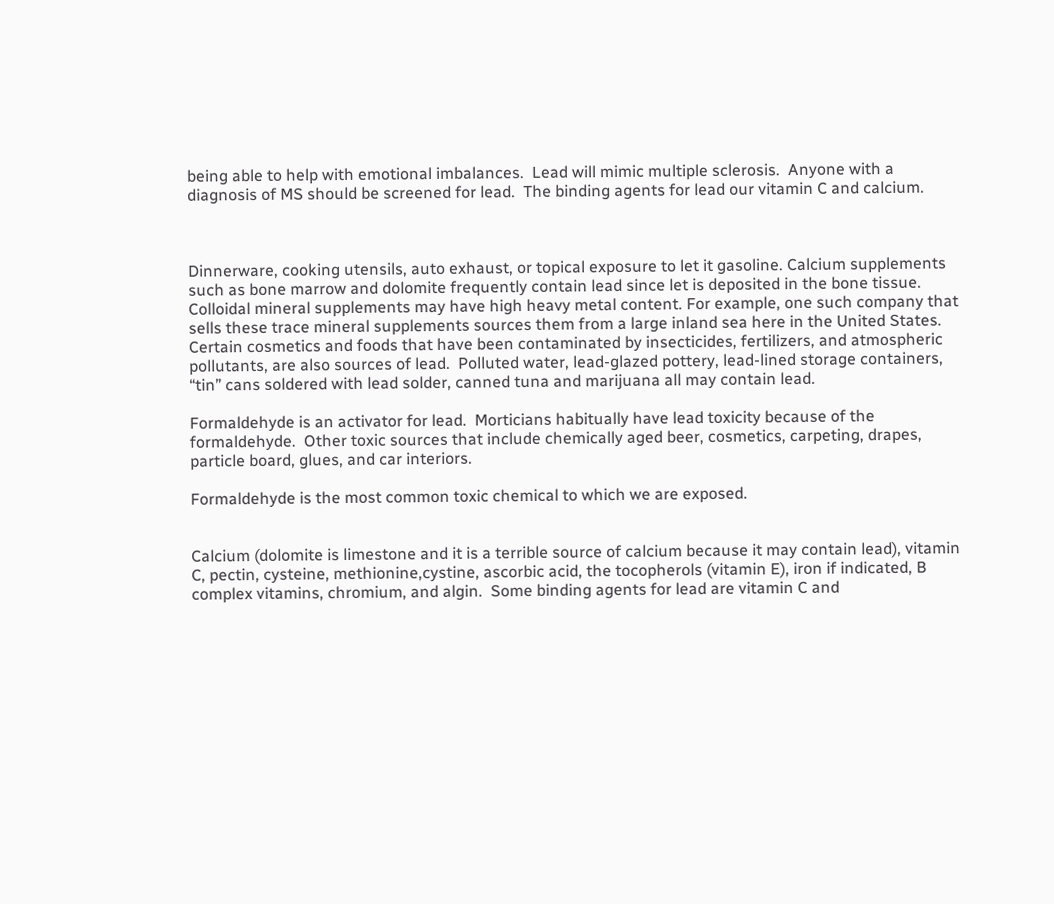being able to help with emotional imbalances.  Lead will mimic multiple sclerosis.  Anyone with a diagnosis of MS should be screened for lead.  The binding agents for lead our vitamin C and calcium.



Dinnerware, cooking utensils, auto exhaust, or topical exposure to let it gasoline. Calcium supplements such as bone marrow and dolomite frequently contain lead since let is deposited in the bone tissue. Colloidal mineral supplements may have high heavy metal content. For example, one such company that sells these trace mineral supplements sources them from a large inland sea here in the United States.  Certain cosmetics and foods that have been contaminated by insecticides, fertilizers, and atmospheric pollutants, are also sources of lead.  Polluted water, lead-glazed pottery, lead-lined storage containers, “tin” cans soldered with lead solder, canned tuna and marijuana all may contain lead.

Formaldehyde is an activator for lead.  Morticians habitually have lead toxicity because of the formaldehyde.  Other toxic sources that include chemically aged beer, cosmetics, carpeting, drapes, particle board, glues, and car interiors.

Formaldehyde is the most common toxic chemical to which we are exposed.


Calcium (dolomite is limestone and it is a terrible source of calcium because it may contain lead), vitamin C, pectin, cysteine, methionine,cystine, ascorbic acid, the tocopherols (vitamin E), iron if indicated, B complex vitamins, chromium, and algin.  Some binding agents for lead are vitamin C and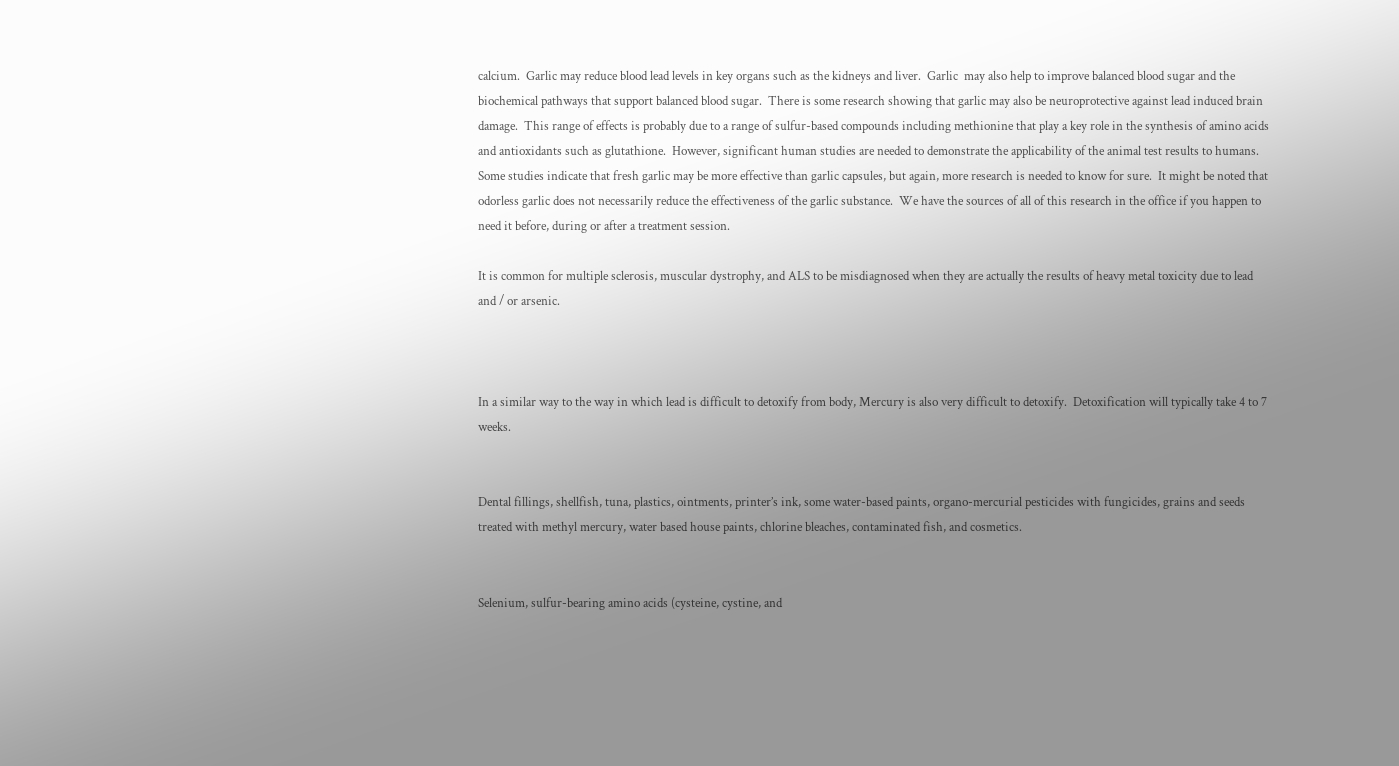calcium.  Garlic may reduce blood lead levels in key organs such as the kidneys and liver.  Garlic  may also help to improve balanced blood sugar and the biochemical pathways that support balanced blood sugar.  There is some research showing that garlic may also be neuroprotective against lead induced brain damage.  This range of effects is probably due to a range of sulfur-based compounds including methionine that play a key role in the synthesis of amino acids and antioxidants such as glutathione.  However, significant human studies are needed to demonstrate the applicability of the animal test results to humans. Some studies indicate that fresh garlic may be more effective than garlic capsules, but again, more research is needed to know for sure.  It might be noted that odorless garlic does not necessarily reduce the effectiveness of the garlic substance.  We have the sources of all of this research in the office if you happen to need it before, during or after a treatment session.

It is common for multiple sclerosis, muscular dystrophy, and ALS to be misdiagnosed when they are actually the results of heavy metal toxicity due to lead and / or arsenic.



In a similar way to the way in which lead is difficult to detoxify from body, Mercury is also very difficult to detoxify.  Detoxification will typically take 4 to 7 weeks.


Dental fillings, shellfish, tuna, plastics, ointments, printer’s ink, some water-based paints, organo-mercurial pesticides with fungicides, grains and seeds treated with methyl mercury, water based house paints, chlorine bleaches, contaminated fish, and cosmetics.


Selenium, sulfur-bearing amino acids (cysteine, cystine, and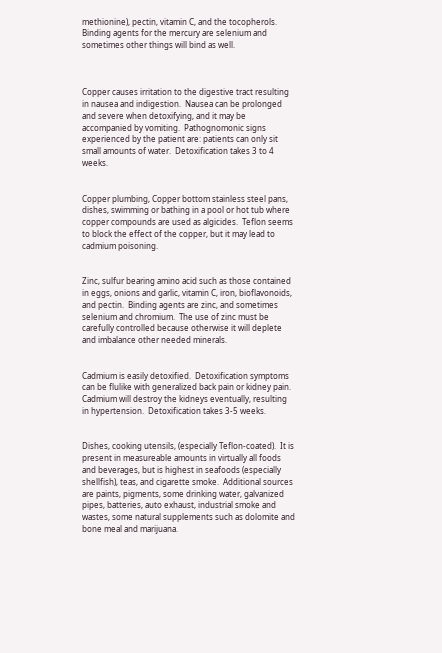methionine), pectin, vitamin C, and the tocopherols.  Binding agents for the mercury are selenium and sometimes other things will bind as well.



Copper causes irritation to the digestive tract resulting in nausea and indigestion.  Nausea can be prolonged and severe when detoxifying, and it may be accompanied by vomiting.  Pathognomonic signs experienced by the patient are: patients can only sit small amounts of water.  Detoxification takes 3 to 4 weeks.


Copper plumbing, Copper bottom stainless steel pans, dishes, swimming or bathing in a pool or hot tub where copper compounds are used as algicides.  Teflon seems to block the effect of the copper, but it may lead to cadmium poisoning.


Zinc, sulfur bearing amino acid such as those contained in eggs, onions and garlic, vitamin C, iron, bioflavonoids, and pectin.  Binding agents are zinc, and sometimes selenium and chromium.  The use of zinc must be carefully controlled because otherwise it will deplete and imbalance other needed minerals.


Cadmium is easily detoxified.  Detoxification symptoms can be flulike with generalized back pain or kidney pain.  Cadmium will destroy the kidneys eventually, resulting in hypertension.  Detoxification takes 3-5 weeks.


Dishes, cooking utensils, (especially Teflon-coated).  It is present in measureable amounts in virtually all foods and beverages, but is highest in seafoods (especially shellfish), teas, and cigarette smoke.  Additional sources are paints, pigments, some drinking water, galvanized pipes, batteries, auto exhaust, industrial smoke and wastes, some natural supplements such as dolomite and bone meal and marijuana.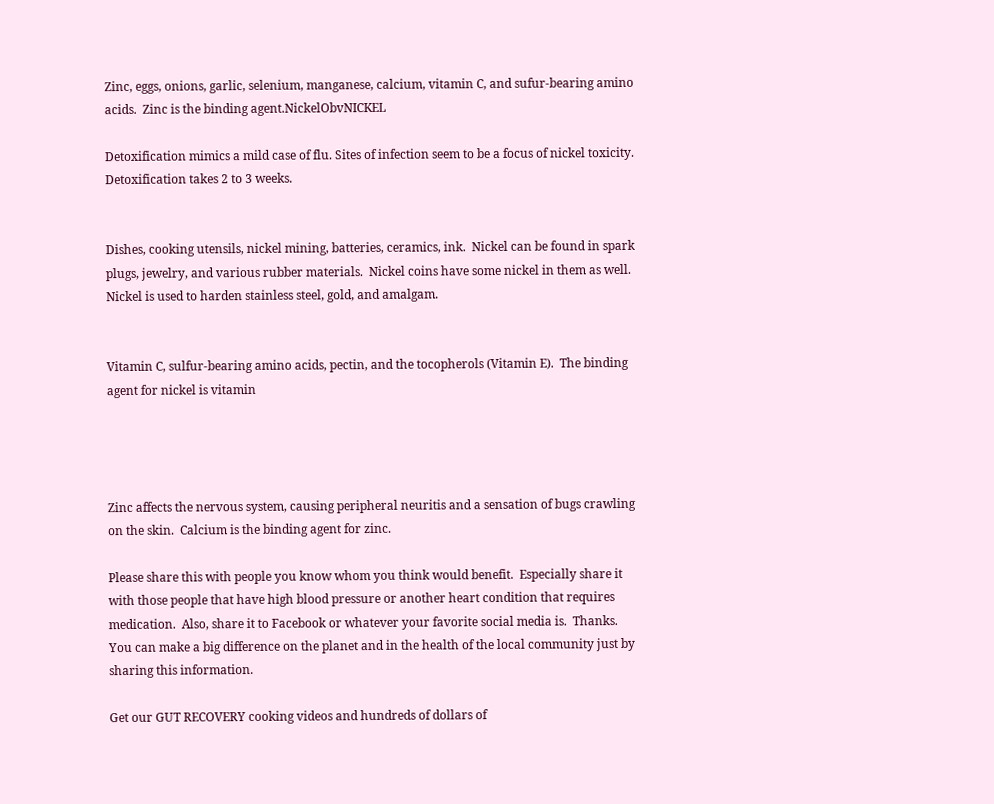Zinc, eggs, onions, garlic, selenium, manganese, calcium, vitamin C, and sufur-bearing amino acids.  Zinc is the binding agent.NickelObvNICKEL

Detoxification mimics a mild case of flu. Sites of infection seem to be a focus of nickel toxicity.  Detoxification takes 2 to 3 weeks.


Dishes, cooking utensils, nickel mining, batteries, ceramics, ink.  Nickel can be found in spark plugs, jewelry, and various rubber materials.  Nickel coins have some nickel in them as well.  Nickel is used to harden stainless steel, gold, and amalgam.


Vitamin C, sulfur-bearing amino acids, pectin, and the tocopherols (Vitamin E).  The binding agent for nickel is vitamin




Zinc affects the nervous system, causing peripheral neuritis and a sensation of bugs crawling on the skin.  Calcium is the binding agent for zinc.

Please share this with people you know whom you think would benefit.  Especially share it with those people that have high blood pressure or another heart condition that requires medication.  Also, share it to Facebook or whatever your favorite social media is.  Thanks.  You can make a big difference on the planet and in the health of the local community just by sharing this information.

Get our GUT RECOVERY cooking videos and hundreds of dollars of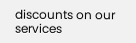discounts on our services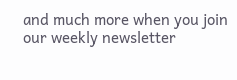and much more when you join our weekly newsletter